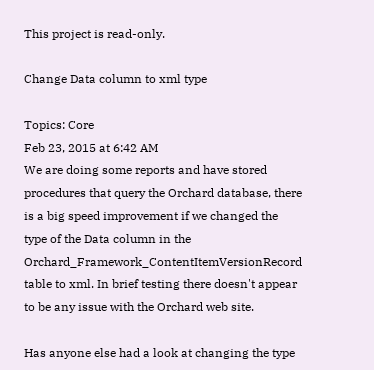This project is read-only.

Change Data column to xml type

Topics: Core
Feb 23, 2015 at 6:42 AM
We are doing some reports and have stored procedures that query the Orchard database, there is a big speed improvement if we changed the type of the Data column in the Orchard_Framework_ContentItemVersionRecord table to xml. In brief testing there doesn't appear to be any issue with the Orchard web site.

Has anyone else had a look at changing the type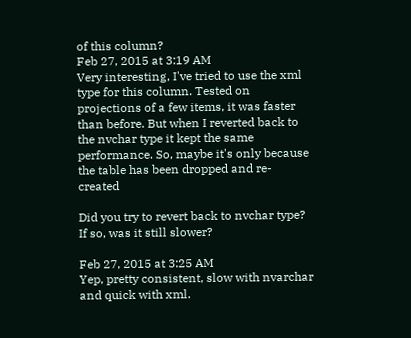of this column?
Feb 27, 2015 at 3:19 AM
Very interesting, I've tried to use the xml type for this column. Tested on projections of a few items, it was faster than before. But when I reverted back to the nvchar type it kept the same performance. So, maybe it's only because the table has been dropped and re-created

Did you try to revert back to nvchar type? If so, was it still slower?

Feb 27, 2015 at 3:25 AM
Yep, pretty consistent, slow with nvarchar and quick with xml.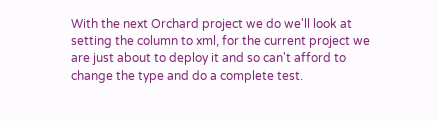With the next Orchard project we do we'll look at setting the column to xml, for the current project we are just about to deploy it and so can't afford to change the type and do a complete test.